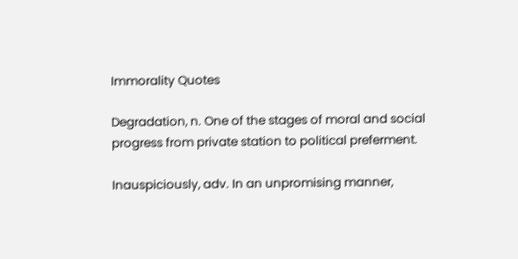Immorality Quotes

Degradation, n. One of the stages of moral and social progress from private station to political preferment.

Inauspiciously, adv. In an unpromising manner,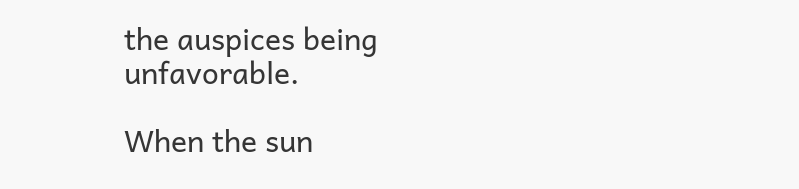the auspices being unfavorable.

When the sun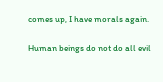comes up, I have morals again.

Human beings do not do all evil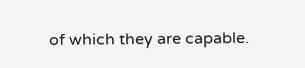of which they are capable.